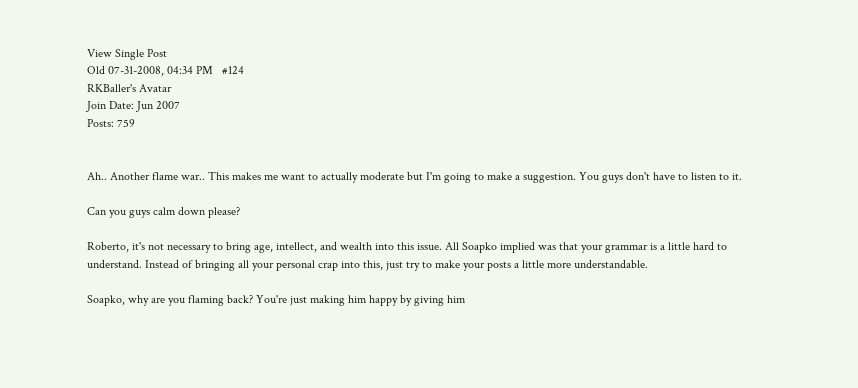View Single Post
Old 07-31-2008, 04:34 PM   #124
RKBaller's Avatar
Join Date: Jun 2007
Posts: 759


Ah.. Another flame war.. This makes me want to actually moderate but I'm going to make a suggestion. You guys don't have to listen to it.

Can you guys calm down please?

Roberto, it's not necessary to bring age, intellect, and wealth into this issue. All Soapko implied was that your grammar is a little hard to understand. Instead of bringing all your personal crap into this, just try to make your posts a little more understandable.

Soapko, why are you flaming back? You're just making him happy by giving him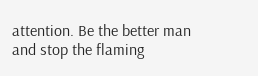attention. Be the better man and stop the flaming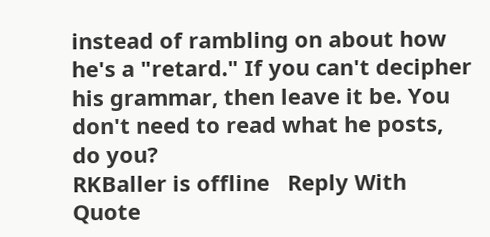instead of rambling on about how he's a "retard." If you can't decipher his grammar, then leave it be. You don't need to read what he posts, do you?
RKBaller is offline   Reply With Quote